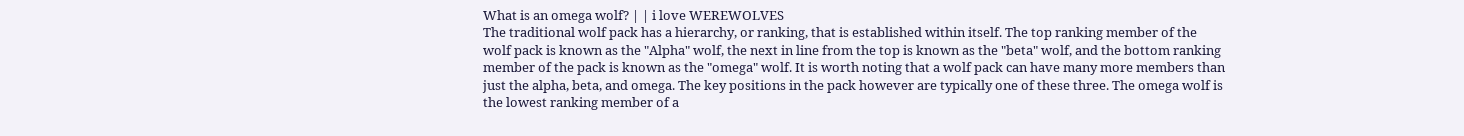What is an omega wolf? | | i love WEREWOLVES
The traditional wolf pack has a hierarchy, or ranking, that is established within itself. The top ranking member of the wolf pack is known as the "Alpha" wolf, the next in line from the top is known as the "beta" wolf, and the bottom ranking member of the pack is known as the "omega" wolf. It is worth noting that a wolf pack can have many more members than just the alpha, beta, and omega. The key positions in the pack however are typically one of these three. The omega wolf is the lowest ranking member of a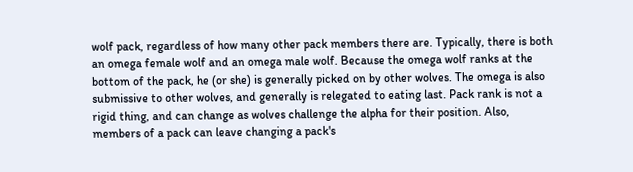wolf pack, regardless of how many other pack members there are. Typically, there is both an omega female wolf and an omega male wolf. Because the omega wolf ranks at the bottom of the pack, he (or she) is generally picked on by other wolves. The omega is also submissive to other wolves, and generally is relegated to eating last. Pack rank is not a rigid thing, and can change as wolves challenge the alpha for their position. Also, members of a pack can leave changing a pack's